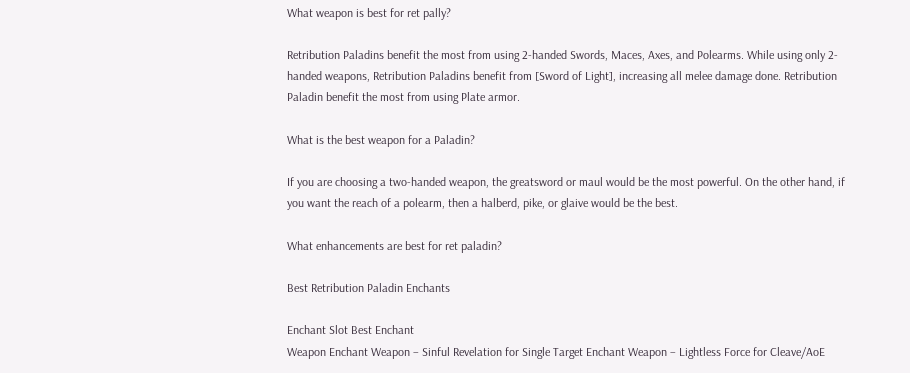What weapon is best for ret pally?

Retribution Paladins benefit the most from using 2-handed Swords, Maces, Axes, and Polearms. While using only 2-handed weapons, Retribution Paladins benefit from [Sword of Light], increasing all melee damage done. Retribution Paladin benefit the most from using Plate armor.

What is the best weapon for a Paladin?

If you are choosing a two-handed weapon, the greatsword or maul would be the most powerful. On the other hand, if you want the reach of a polearm, then a halberd, pike, or glaive would be the best.

What enhancements are best for ret paladin?

Best Retribution Paladin Enchants

Enchant Slot Best Enchant
Weapon Enchant Weapon – Sinful Revelation for Single Target Enchant Weapon – Lightless Force for Cleave/AoE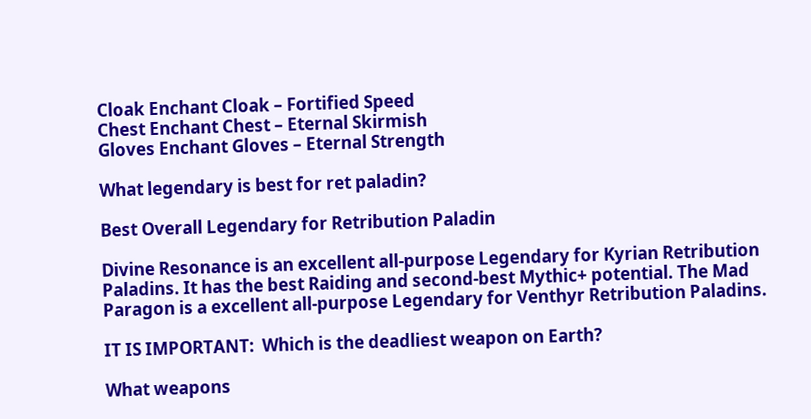Cloak Enchant Cloak – Fortified Speed
Chest Enchant Chest – Eternal Skirmish
Gloves Enchant Gloves – Eternal Strength

What legendary is best for ret paladin?

Best Overall Legendary for Retribution Paladin

Divine Resonance is an excellent all-purpose Legendary for Kyrian Retribution Paladins. It has the best Raiding and second-best Mythic+ potential. The Mad Paragon is a excellent all-purpose Legendary for Venthyr Retribution Paladins.

IT IS IMPORTANT:  Which is the deadliest weapon on Earth?

What weapons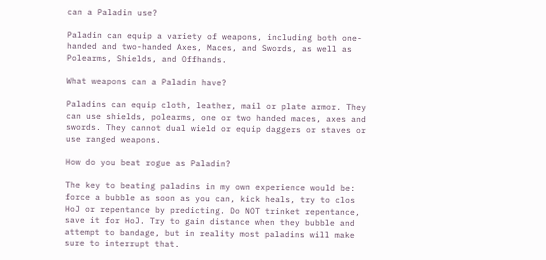can a Paladin use?

Paladin can equip a variety of weapons, including both one-handed and two-handed Axes, Maces, and Swords, as well as Polearms, Shields, and Offhands.

What weapons can a Paladin have?

Paladins can equip cloth, leather, mail or plate armor. They can use shields, polearms, one or two handed maces, axes and swords. They cannot dual wield or equip daggers or staves or use ranged weapons.

How do you beat rogue as Paladin?

The key to beating paladins in my own experience would be: force a bubble as soon as you can, kick heals, try to clos HoJ or repentance by predicting. Do NOT trinket repentance, save it for HoJ. Try to gain distance when they bubble and attempt to bandage, but in reality most paladins will make sure to interrupt that.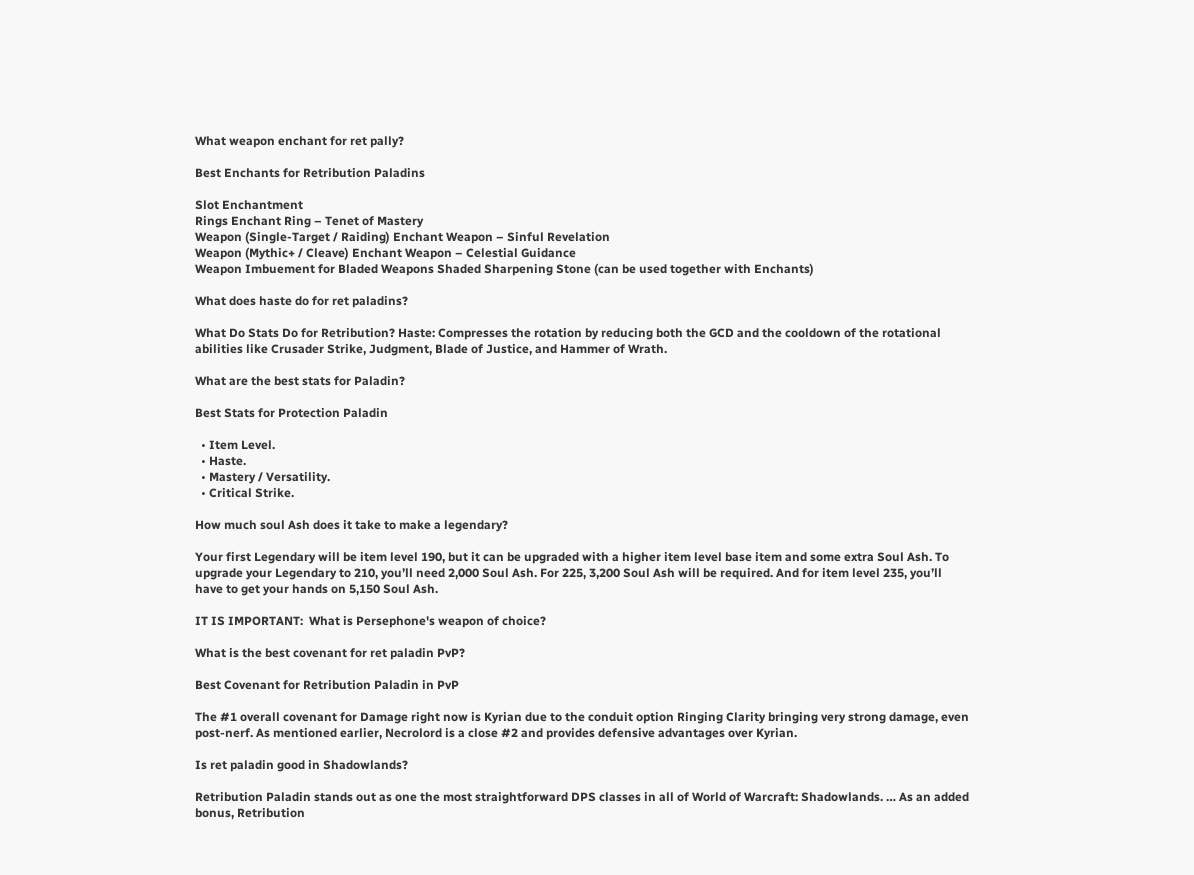What weapon enchant for ret pally?

Best Enchants for Retribution Paladins

Slot Enchantment
Rings Enchant Ring – Tenet of Mastery
Weapon (Single-Target / Raiding) Enchant Weapon – Sinful Revelation
Weapon (Mythic+ / Cleave) Enchant Weapon – Celestial Guidance
Weapon Imbuement for Bladed Weapons Shaded Sharpening Stone (can be used together with Enchants)

What does haste do for ret paladins?

What Do Stats Do for Retribution? Haste: Compresses the rotation by reducing both the GCD and the cooldown of the rotational abilities like Crusader Strike, Judgment, Blade of Justice, and Hammer of Wrath.

What are the best stats for Paladin?

Best Stats for Protection Paladin

  • Item Level.
  • Haste.
  • Mastery / Versatility.
  • Critical Strike.

How much soul Ash does it take to make a legendary?

Your first Legendary will be item level 190, but it can be upgraded with a higher item level base item and some extra Soul Ash. To upgrade your Legendary to 210, you’ll need 2,000 Soul Ash. For 225, 3,200 Soul Ash will be required. And for item level 235, you’ll have to get your hands on 5,150 Soul Ash.

IT IS IMPORTANT:  What is Persephone's weapon of choice?

What is the best covenant for ret paladin PvP?

Best Covenant for Retribution Paladin in PvP

The #1 overall covenant for Damage right now is Kyrian due to the conduit option Ringing Clarity bringing very strong damage, even post-nerf. As mentioned earlier, Necrolord is a close #2 and provides defensive advantages over Kyrian.

Is ret paladin good in Shadowlands?

Retribution Paladin stands out as one the most straightforward DPS classes in all of World of Warcraft: Shadowlands. … As an added bonus, Retribution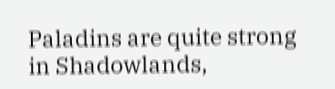Paladins are quite strong in Shadowlands,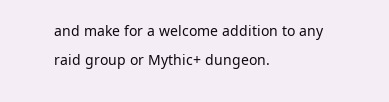and make for a welcome addition to any raid group or Mythic+ dungeon.